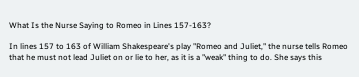What Is the Nurse Saying to Romeo in Lines 157-163?

In lines 157 to 163 of William Shakespeare's play "Romeo and Juliet," the nurse tells Romeo that he must not lead Juliet on or lie to her, as it is a "weak" thing to do. She says this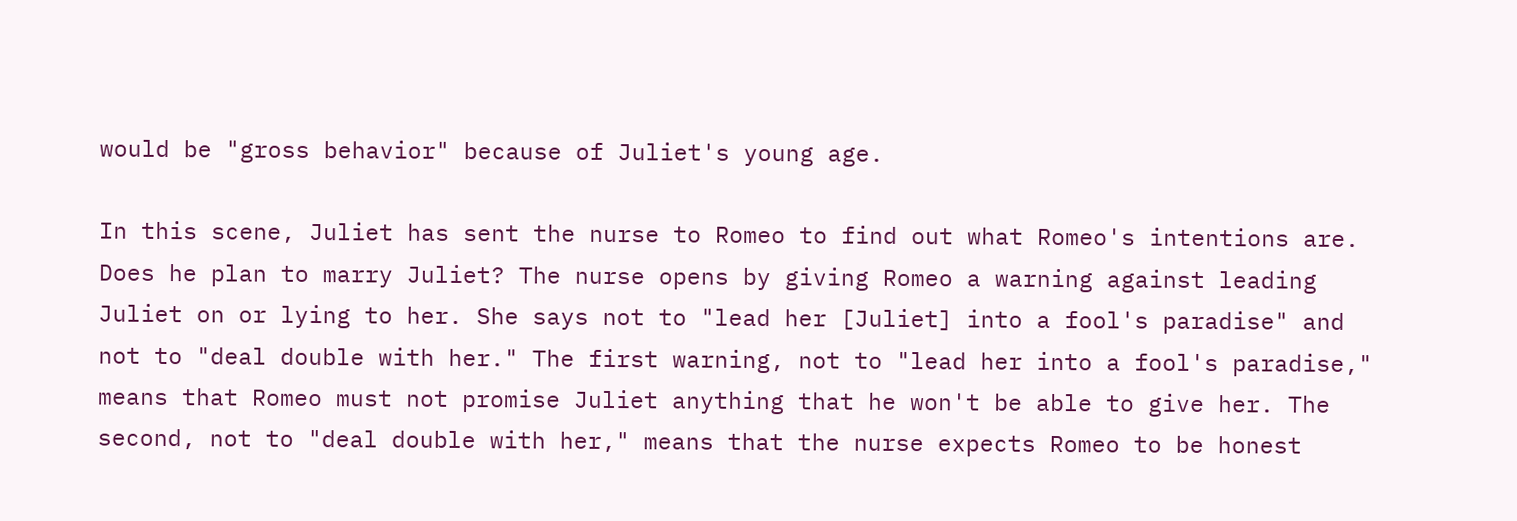would be "gross behavior" because of Juliet's young age.

In this scene, Juliet has sent the nurse to Romeo to find out what Romeo's intentions are. Does he plan to marry Juliet? The nurse opens by giving Romeo a warning against leading Juliet on or lying to her. She says not to "lead her [Juliet] into a fool's paradise" and not to "deal double with her." The first warning, not to "lead her into a fool's paradise," means that Romeo must not promise Juliet anything that he won't be able to give her. The second, not to "deal double with her," means that the nurse expects Romeo to be honest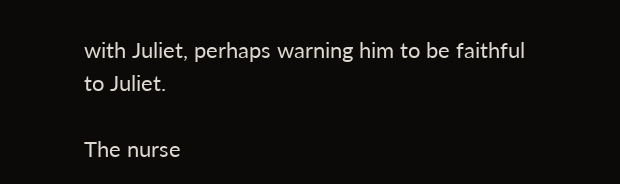with Juliet, perhaps warning him to be faithful to Juliet.

The nurse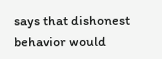says that dishonest behavior would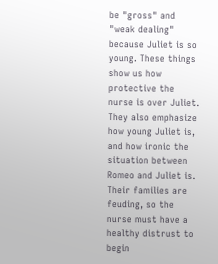be "gross" and "weak dealing" because Juliet is so young. These things show us how protective the nurse is over Juliet. They also emphasize how young Juliet is, and how ironic the situation between Romeo and Juliet is. Their families are feuding, so the nurse must have a healthy distrust to begin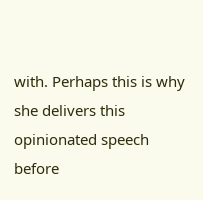with. Perhaps this is why she delivers this opinionated speech before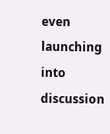even launching into discussion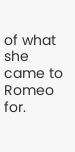of what she came to Romeo for.